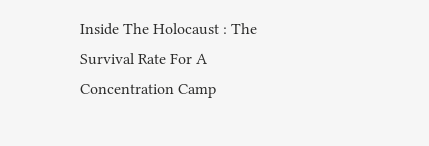Inside The Holocaust : The Survival Rate For A Concentration Camp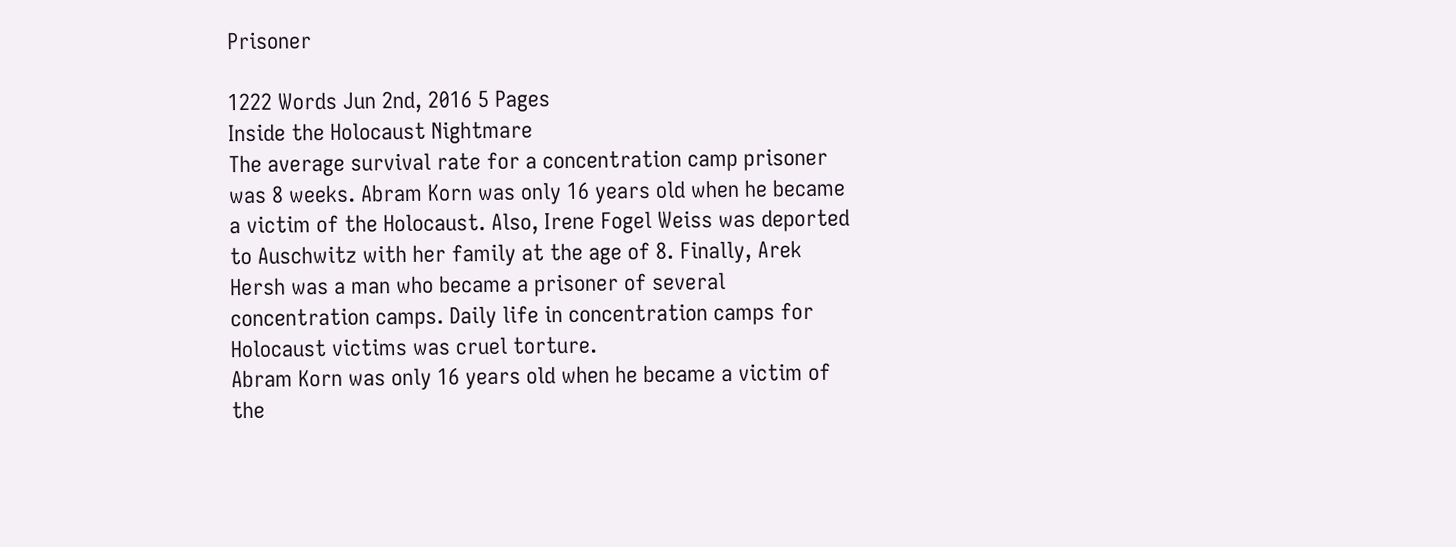Prisoner

1222 Words Jun 2nd, 2016 5 Pages
Inside the Holocaust Nightmare
The average survival rate for a concentration camp prisoner was 8 weeks. Abram Korn was only 16 years old when he became a victim of the Holocaust. Also, Irene Fogel Weiss was deported to Auschwitz with her family at the age of 8. Finally, Arek Hersh was a man who became a prisoner of several concentration camps. Daily life in concentration camps for Holocaust victims was cruel torture.
Abram Korn was only 16 years old when he became a victim of the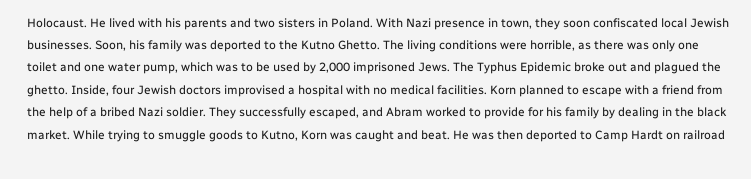Holocaust. He lived with his parents and two sisters in Poland. With Nazi presence in town, they soon confiscated local Jewish businesses. Soon, his family was deported to the Kutno Ghetto. The living conditions were horrible, as there was only one toilet and one water pump, which was to be used by 2,000 imprisoned Jews. The Typhus Epidemic broke out and plagued the ghetto. Inside, four Jewish doctors improvised a hospital with no medical facilities. Korn planned to escape with a friend from the help of a bribed Nazi soldier. They successfully escaped, and Abram worked to provide for his family by dealing in the black market. While trying to smuggle goods to Kutno, Korn was caught and beat. He was then deported to Camp Hardt on railroad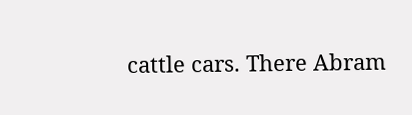cattle cars. There Abram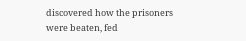discovered how the prisoners were beaten, fed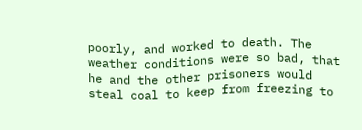poorly, and worked to death. The weather conditions were so bad, that he and the other prisoners would steal coal to keep from freezing to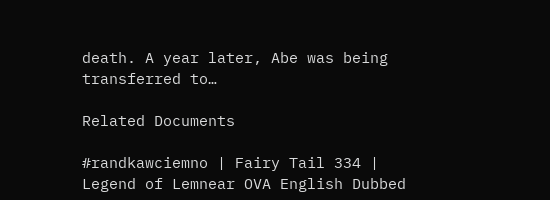death. A year later, Abe was being transferred to…

Related Documents

#randkawciemno | Fairy Tail 334 | Legend of Lemnear OVA English Dubbed